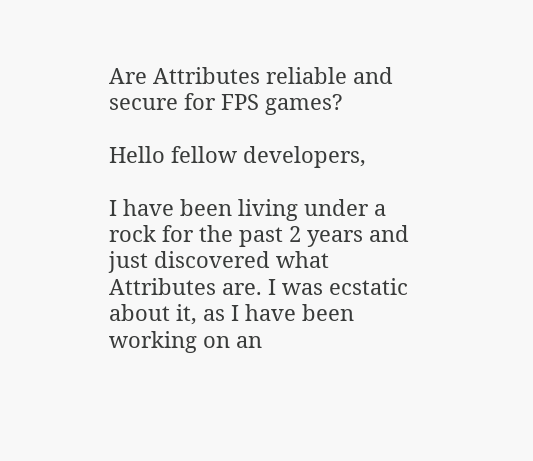Are Attributes reliable and secure for FPS games?

Hello fellow developers,

I have been living under a rock for the past 2 years and just discovered what Attributes are. I was ecstatic about it, as I have been working on an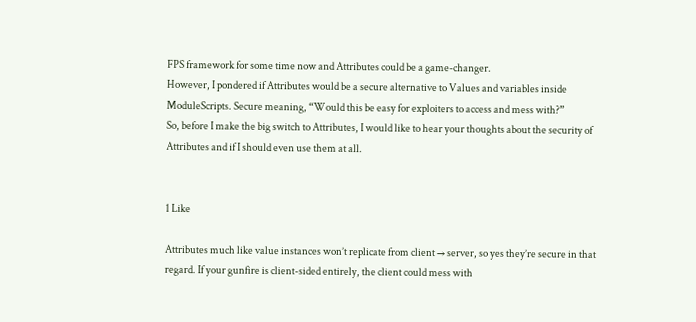FPS framework for some time now and Attributes could be a game-changer.
However, I pondered if Attributes would be a secure alternative to Values and variables inside ModuleScripts. Secure meaning, “Would this be easy for exploiters to access and mess with?”
So, before I make the big switch to Attributes, I would like to hear your thoughts about the security of Attributes and if I should even use them at all.


1 Like

Attributes much like value instances won’t replicate from client → server, so yes they’re secure in that regard. If your gunfire is client-sided entirely, the client could mess with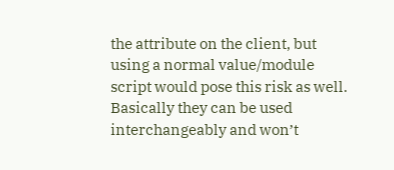the attribute on the client, but using a normal value/module script would pose this risk as well. Basically they can be used interchangeably and won’t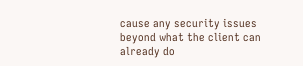cause any security issues beyond what the client can already do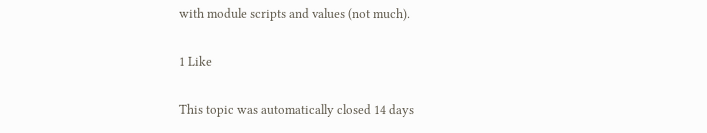with module scripts and values (not much).

1 Like

This topic was automatically closed 14 days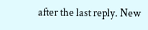after the last reply. New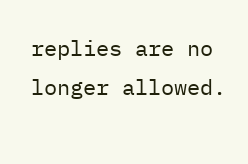replies are no longer allowed.